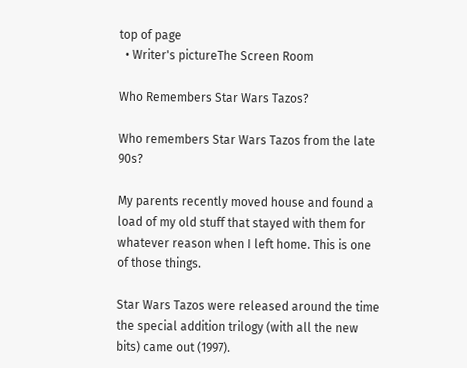top of page
  • Writer's pictureThe Screen Room

Who Remembers Star Wars Tazos?

Who remembers Star Wars Tazos from the late 90s?

My parents recently moved house and found a load of my old stuff that stayed with them for whatever reason when I left home. This is one of those things.

Star Wars Tazos were released around the time the special addition trilogy (with all the new bits) came out (1997).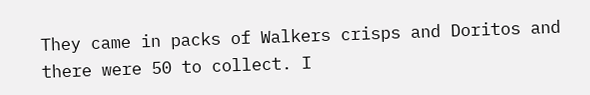They came in packs of Walkers crisps and Doritos and there were 50 to collect. I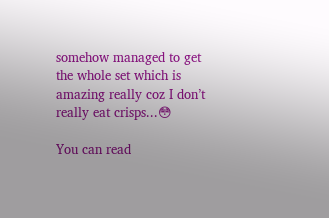somehow managed to get the whole set which is amazing really coz I don’t really eat crisps...😳

You can read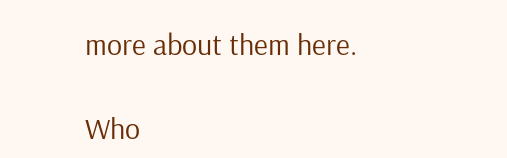more about them here.

Who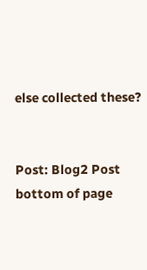else collected these?


Post: Blog2 Post
bottom of page